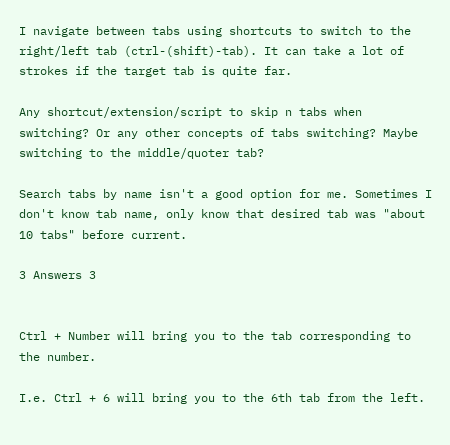I navigate between tabs using shortcuts to switch to the right/left tab (ctrl-(shift)-tab). It can take a lot of strokes if the target tab is quite far.

Any shortcut/extension/script to skip n tabs when switching? Or any other concepts of tabs switching? Maybe switching to the middle/quoter tab?

Search tabs by name isn't a good option for me. Sometimes I don't know tab name, only know that desired tab was "about 10 tabs" before current.

3 Answers 3


Ctrl + Number will bring you to the tab corresponding to the number.

I.e. Ctrl + 6 will bring you to the 6th tab from the left.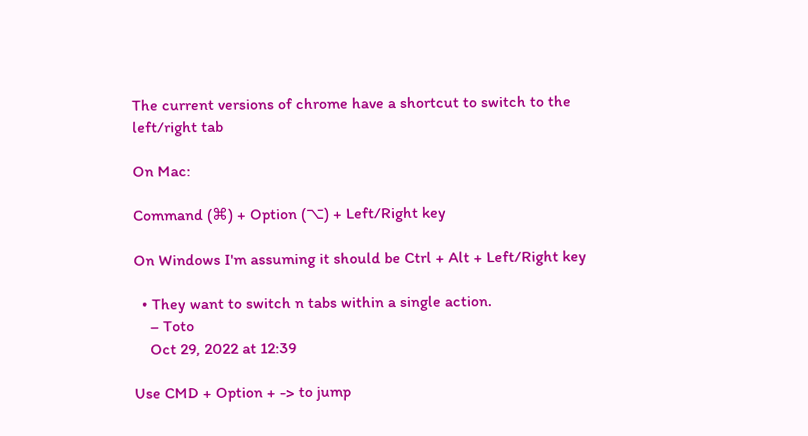The current versions of chrome have a shortcut to switch to the left/right tab

On Mac:

Command (⌘) + Option (⌥) + Left/Right key

On Windows I'm assuming it should be Ctrl + Alt + Left/Right key

  • They want to switch n tabs within a single action.
    – Toto
    Oct 29, 2022 at 12:39

Use CMD + Option + -> to jump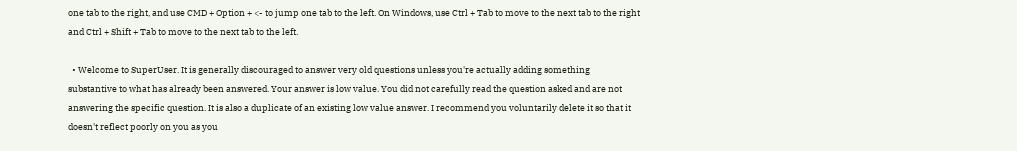one tab to the right, and use CMD + Option + <- to jump one tab to the left. On Windows, use Ctrl + Tab to move to the next tab to the right and Ctrl + Shift + Tab to move to the next tab to the left.

  • Welcome to SuperUser. It is generally discouraged to answer very old questions unless you're actually adding something substantive to what has already been answered. Your answer is low value. You did not carefully read the question asked and are not answering the specific question. It is also a duplicate of an existing low value answer. I recommend you voluntarily delete it so that it doesn't reflect poorly on you as you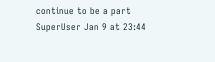continue to be a part SuperUser Jan 9 at 23:44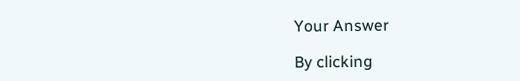Your Answer

By clicking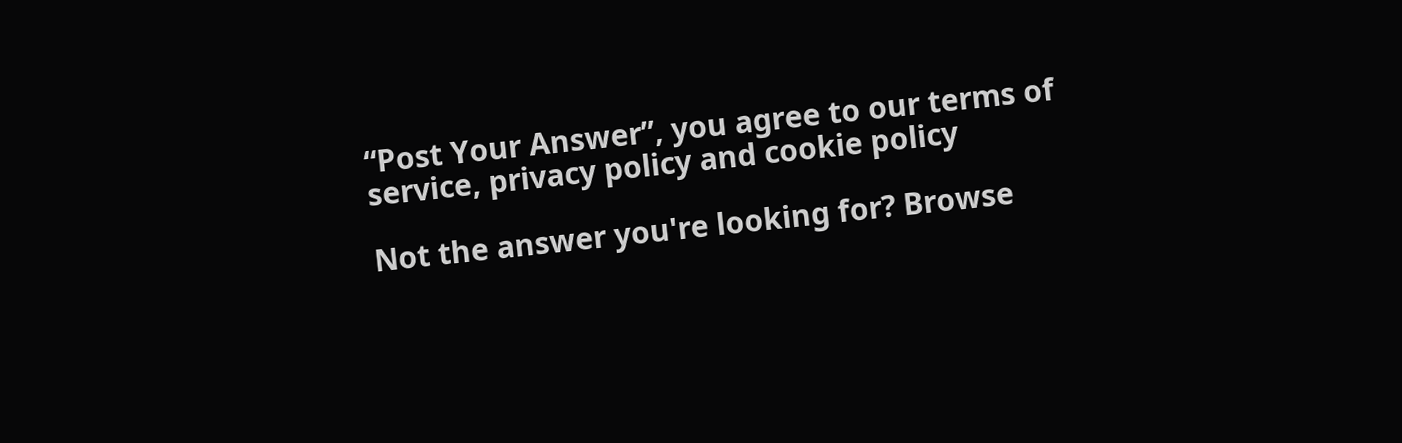“Post Your Answer”, you agree to our terms of service, privacy policy and cookie policy

Not the answer you're looking for? Browse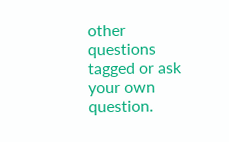other questions tagged or ask your own question.